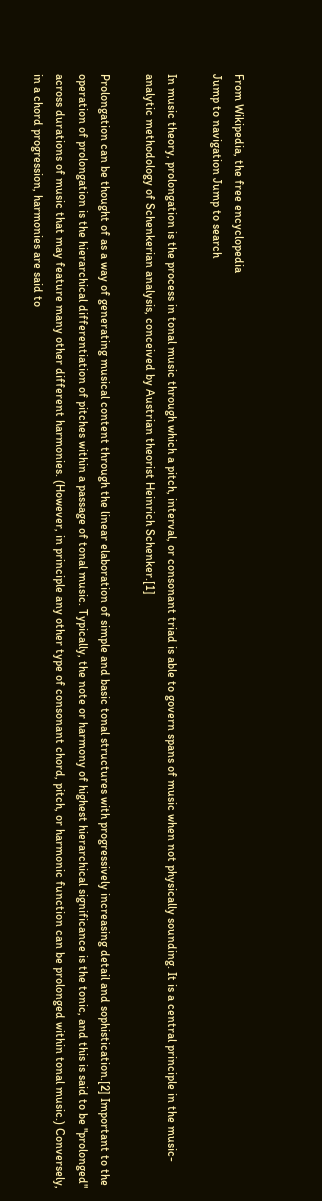From Wikipedia, the free encyclopedia
Jump to navigation Jump to search

In music theory, prolongation is the process in tonal music through which a pitch, interval, or consonant triad is able to govern spans of music when not physically sounding. It is a central principle in the music-analytic methodology of Schenkerian analysis, conceived by Austrian theorist Heinrich Schenker.[1]

Prolongation can be thought of as a way of generating musical content through the linear elaboration of simple and basic tonal structures with progressively increasing detail and sophistication.[2] Important to the operation of prolongation is the hierarchical differentiation of pitches within a passage of tonal music. Typically, the note or harmony of highest hierarchical significance is the tonic, and this is said to be "prolonged" across durations of music that may feature many other different harmonies. (However, in principle any other type of consonant chord, pitch, or harmonic function can be prolonged within tonal music.) Conversely, in a chord progression, harmonies are said to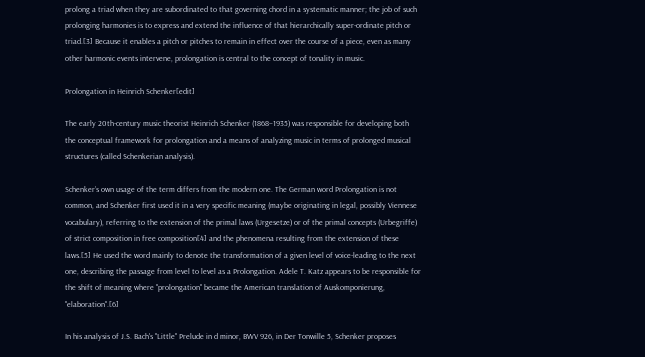prolong a triad when they are subordinated to that governing chord in a systematic manner; the job of such prolonging harmonies is to express and extend the influence of that hierarchically super-ordinate pitch or triad.[3] Because it enables a pitch or pitches to remain in effect over the course of a piece, even as many other harmonic events intervene, prolongation is central to the concept of tonality in music.

Prolongation in Heinrich Schenker[edit]

The early 20th-century music theorist Heinrich Schenker (1868–1935) was responsible for developing both the conceptual framework for prolongation and a means of analyzing music in terms of prolonged musical structures (called Schenkerian analysis).

Schenker’s own usage of the term differs from the modern one. The German word Prolongation is not common, and Schenker first used it in a very specific meaning (maybe originating in legal, possibly Viennese vocabulary), referring to the extension of the primal laws (Urgesetze) or of the primal concepts (Urbegriffe) of strict composition in free composition[4] and the phenomena resulting from the extension of these laws.[5] He used the word mainly to denote the transformation of a given level of voice-leading to the next one, describing the passage from level to level as a Prolongation. Adele T. Katz appears to be responsible for the shift of meaning where "prolongation" became the American translation of Auskomponierung, "elaboration".[6]

In his analysis of J.S. Bach's "Little" Prelude in d minor, BWV 926, in Der Tonwille 5, Schenker proposes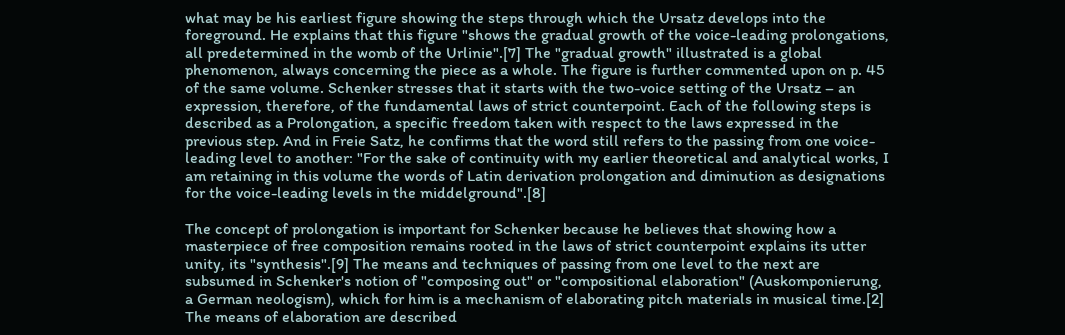what may be his earliest figure showing the steps through which the Ursatz develops into the foreground. He explains that this figure "shows the gradual growth of the voice-leading prolongations, all predetermined in the womb of the Urlinie".[7] The "gradual growth" illustrated is a global phenomenon, always concerning the piece as a whole. The figure is further commented upon on p. 45 of the same volume. Schenker stresses that it starts with the two-voice setting of the Ursatz – an expression, therefore, of the fundamental laws of strict counterpoint. Each of the following steps is described as a Prolongation, a specific freedom taken with respect to the laws expressed in the previous step. And in Freie Satz, he confirms that the word still refers to the passing from one voice-leading level to another: "For the sake of continuity with my earlier theoretical and analytical works, I am retaining in this volume the words of Latin derivation prolongation and diminution as designations for the voice-leading levels in the middelground".[8]

The concept of prolongation is important for Schenker because he believes that showing how a masterpiece of free composition remains rooted in the laws of strict counterpoint explains its utter unity, its "synthesis".[9] The means and techniques of passing from one level to the next are subsumed in Schenker's notion of "composing out" or "compositional elaboration" (Auskomponierung, a German neologism), which for him is a mechanism of elaborating pitch materials in musical time.[2] The means of elaboration are described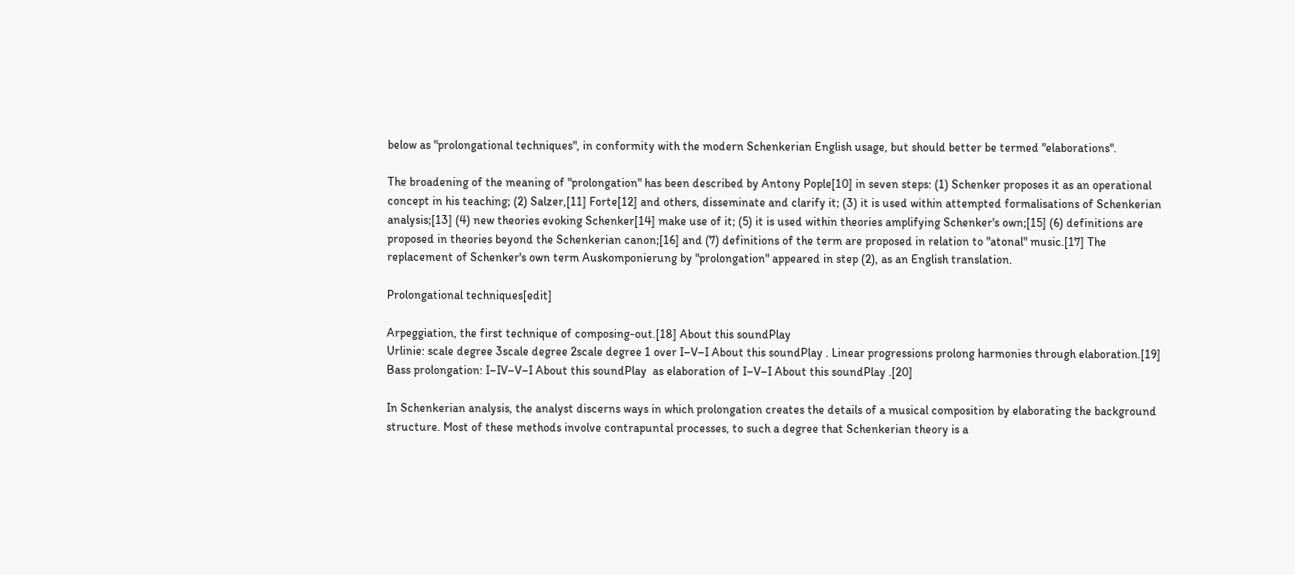below as "prolongational techniques", in conformity with the modern Schenkerian English usage, but should better be termed "elaborations".

The broadening of the meaning of "prolongation" has been described by Antony Pople[10] in seven steps: (1) Schenker proposes it as an operational concept in his teaching; (2) Salzer,[11] Forte[12] and others, disseminate and clarify it; (3) it is used within attempted formalisations of Schenkerian analysis;[13] (4) new theories evoking Schenker[14] make use of it; (5) it is used within theories amplifying Schenker's own;[15] (6) definitions are proposed in theories beyond the Schenkerian canon;[16] and (7) definitions of the term are proposed in relation to "atonal" music.[17] The replacement of Schenker's own term Auskomponierung by "prolongation" appeared in step (2), as an English translation.

Prolongational techniques[edit]

Arpeggiation, the first technique of composing-out.[18] About this soundPlay
Urlinie: scale degree 3scale degree 2scale degree 1 over I–V–I About this soundPlay . Linear progressions prolong harmonies through elaboration.[19]
Bass prolongation: I–IV–V–I About this soundPlay  as elaboration of I–V–I About this soundPlay .[20]

In Schenkerian analysis, the analyst discerns ways in which prolongation creates the details of a musical composition by elaborating the background structure. Most of these methods involve contrapuntal processes, to such a degree that Schenkerian theory is a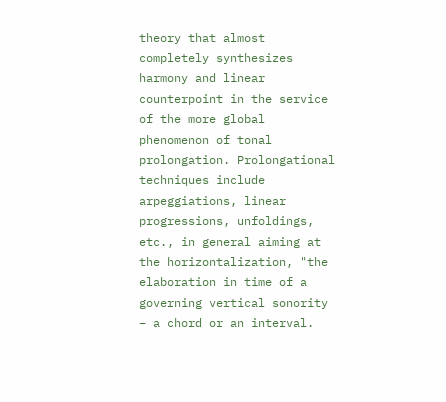theory that almost completely synthesizes harmony and linear counterpoint in the service of the more global phenomenon of tonal prolongation. Prolongational techniques include arpeggiations, linear progressions, unfoldings, etc., in general aiming at the horizontalization, "the elaboration in time of a governing vertical sonority – a chord or an interval.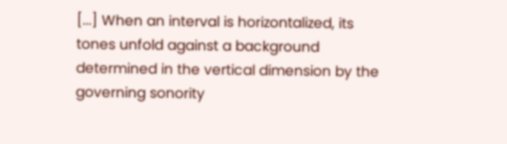[...] When an interval is horizontalized, its tones unfold against a background determined in the vertical dimension by the governing sonority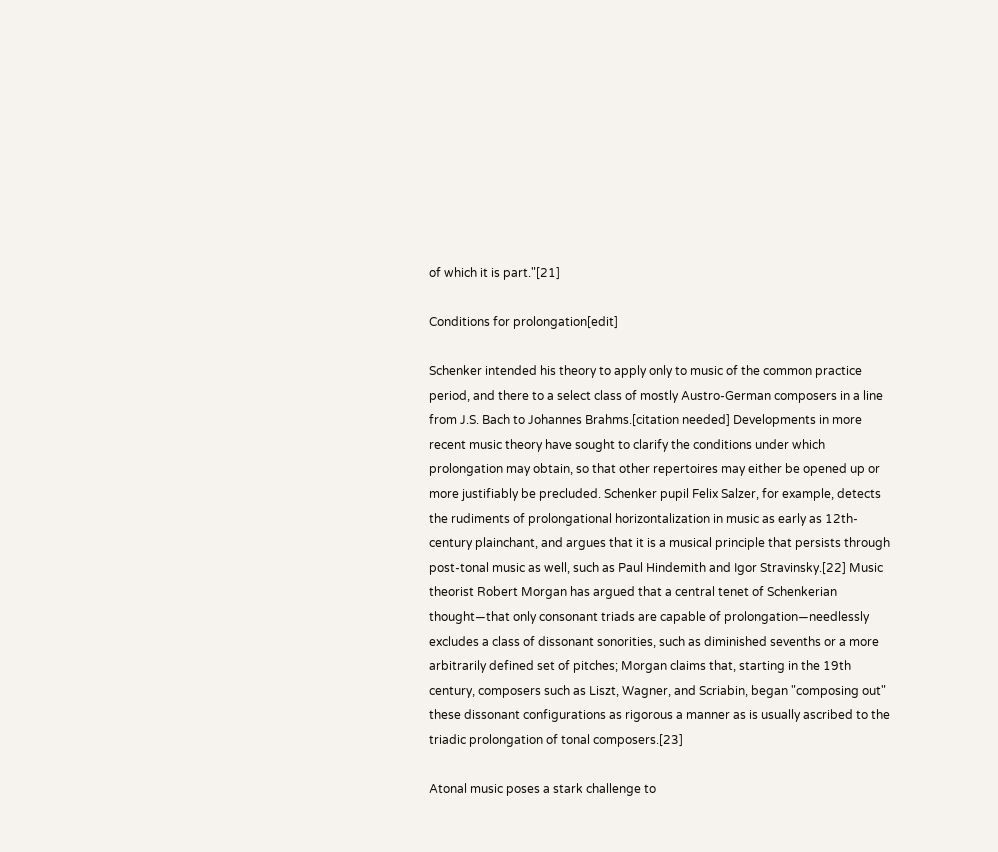of which it is part."[21]

Conditions for prolongation[edit]

Schenker intended his theory to apply only to music of the common practice period, and there to a select class of mostly Austro-German composers in a line from J.S. Bach to Johannes Brahms.[citation needed] Developments in more recent music theory have sought to clarify the conditions under which prolongation may obtain, so that other repertoires may either be opened up or more justifiably be precluded. Schenker pupil Felix Salzer, for example, detects the rudiments of prolongational horizontalization in music as early as 12th-century plainchant, and argues that it is a musical principle that persists through post-tonal music as well, such as Paul Hindemith and Igor Stravinsky.[22] Music theorist Robert Morgan has argued that a central tenet of Schenkerian thought—that only consonant triads are capable of prolongation—needlessly excludes a class of dissonant sonorities, such as diminished sevenths or a more arbitrarily defined set of pitches; Morgan claims that, starting in the 19th century, composers such as Liszt, Wagner, and Scriabin, began "composing out" these dissonant configurations as rigorous a manner as is usually ascribed to the triadic prolongation of tonal composers.[23]

Atonal music poses a stark challenge to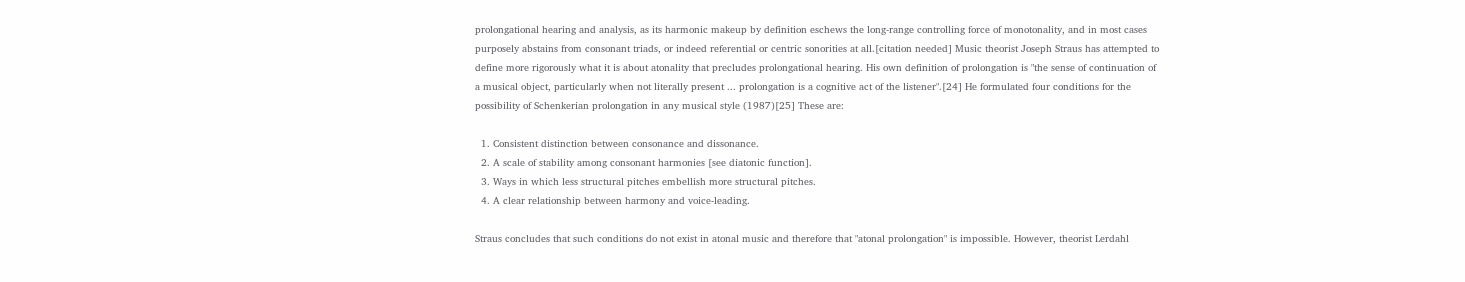prolongational hearing and analysis, as its harmonic makeup by definition eschews the long-range controlling force of monotonality, and in most cases purposely abstains from consonant triads, or indeed referential or centric sonorities at all.[citation needed] Music theorist Joseph Straus has attempted to define more rigorously what it is about atonality that precludes prolongational hearing. His own definition of prolongation is "the sense of continuation of a musical object, particularly when not literally present ... prolongation is a cognitive act of the listener".[24] He formulated four conditions for the possibility of Schenkerian prolongation in any musical style (1987)[25] These are:

  1. Consistent distinction between consonance and dissonance.
  2. A scale of stability among consonant harmonies [see diatonic function].
  3. Ways in which less structural pitches embellish more structural pitches.
  4. A clear relationship between harmony and voice-leading.

Straus concludes that such conditions do not exist in atonal music and therefore that "atonal prolongation" is impossible. However, theorist Lerdahl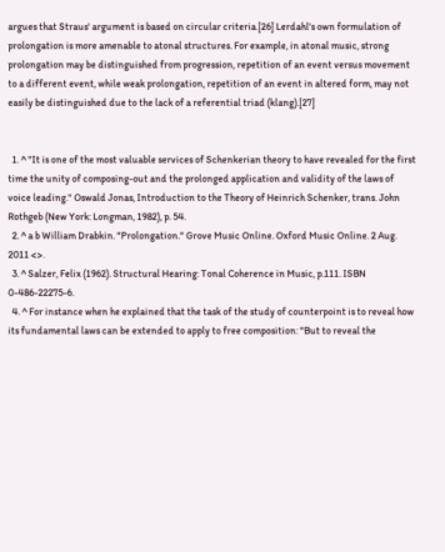argues that Straus' argument is based on circular criteria.[26] Lerdahl's own formulation of prolongation is more amenable to atonal structures. For example, in atonal music, strong prolongation may be distinguished from progression, repetition of an event versus movement to a different event, while weak prolongation, repetition of an event in altered form, may not easily be distinguished due to the lack of a referential triad (klang).[27]


  1. ^ "It is one of the most valuable services of Schenkerian theory to have revealed for the first time the unity of composing-out and the prolonged application and validity of the laws of voice leading." Oswald Jonas, Introduction to the Theory of Heinrich Schenker, trans. John Rothgeb (New York: Longman, 1982), p. 54.
  2. ^ a b William Drabkin. "Prolongation." Grove Music Online. Oxford Music Online. 2 Aug. 2011 <>.
  3. ^ Salzer, Felix (1962). Structural Hearing: Tonal Coherence in Music, p.111. ISBN 0-486-22275-6.
  4. ^ For instance when he explained that the task of the study of counterpoint is to reveal how its fundamental laws can be extended to apply to free composition: "But to reveal the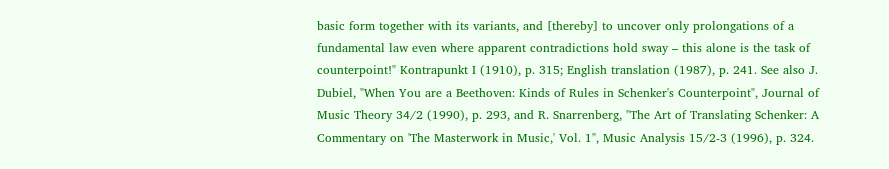basic form together with its variants, and [thereby] to uncover only prolongations of a fundamental law even where apparent contradictions hold sway – this alone is the task of counterpoint!" Kontrapunkt I (1910), p. 315; English translation (1987), p. 241. See also J. Dubiel, "When You are a Beethoven: Kinds of Rules in Schenker's Counterpoint", Journal of Music Theory 34/2 (1990), p. 293, and R. Snarrenberg, "The Art of Translating Schenker: A Commentary on 'The Masterwork in Music,' Vol. 1", Music Analysis 15/2-3 (1996), p. 324.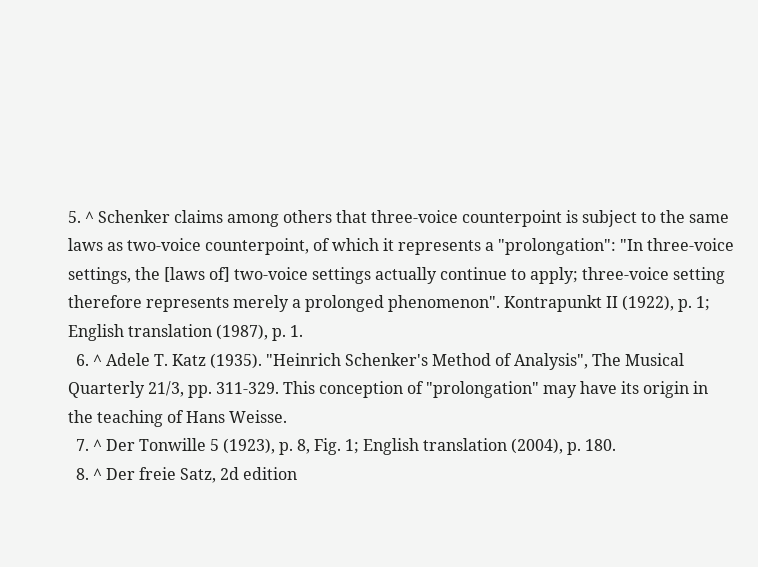5. ^ Schenker claims among others that three-voice counterpoint is subject to the same laws as two-voice counterpoint, of which it represents a "prolongation": "In three-voice settings, the [laws of] two-voice settings actually continue to apply; three-voice setting therefore represents merely a prolonged phenomenon". Kontrapunkt II (1922), p. 1; English translation (1987), p. 1.
  6. ^ Adele T. Katz (1935). "Heinrich Schenker's Method of Analysis", The Musical Quarterly 21/3, pp. 311-329. This conception of "prolongation" may have its origin in the teaching of Hans Weisse.
  7. ^ Der Tonwille 5 (1923), p. 8, Fig. 1; English translation (2004), p. 180.
  8. ^ Der freie Satz, 2d edition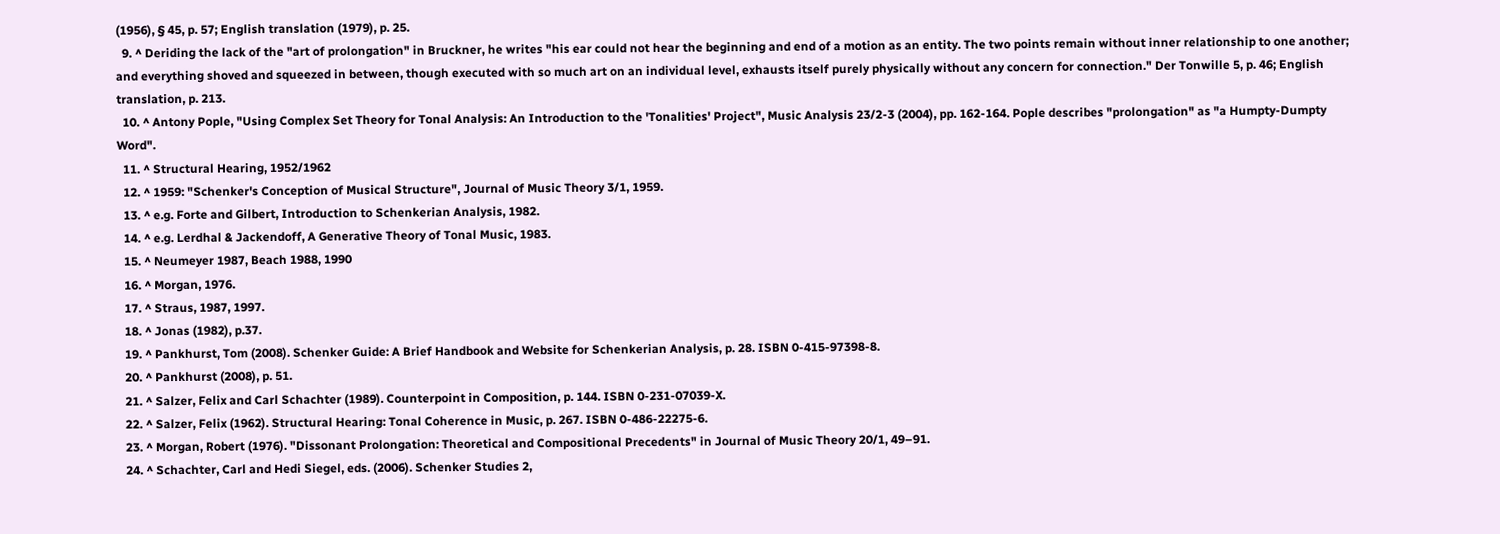(1956), § 45, p. 57; English translation (1979), p. 25.
  9. ^ Deriding the lack of the "art of prolongation" in Bruckner, he writes "his ear could not hear the beginning and end of a motion as an entity. The two points remain without inner relationship to one another; and everything shoved and squeezed in between, though executed with so much art on an individual level, exhausts itself purely physically without any concern for connection." Der Tonwille 5, p. 46; English translation, p. 213.
  10. ^ Antony Pople, "Using Complex Set Theory for Tonal Analysis: An Introduction to the 'Tonalities' Project", Music Analysis 23/2-3 (2004), pp. 162-164. Pople describes "prolongation" as "a Humpty-Dumpty Word".
  11. ^ Structural Hearing, 1952/1962
  12. ^ 1959: "Schenker's Conception of Musical Structure", Journal of Music Theory 3/1, 1959.
  13. ^ e.g. Forte and Gilbert, Introduction to Schenkerian Analysis, 1982.
  14. ^ e.g. Lerdhal & Jackendoff, A Generative Theory of Tonal Music, 1983.
  15. ^ Neumeyer 1987, Beach 1988, 1990
  16. ^ Morgan, 1976.
  17. ^ Straus, 1987, 1997.
  18. ^ Jonas (1982), p.37.
  19. ^ Pankhurst, Tom (2008). Schenker Guide: A Brief Handbook and Website for Schenkerian Analysis, p. 28. ISBN 0-415-97398-8.
  20. ^ Pankhurst (2008), p. 51.
  21. ^ Salzer, Felix and Carl Schachter (1989). Counterpoint in Composition, p. 144. ISBN 0-231-07039-X.
  22. ^ Salzer, Felix (1962). Structural Hearing: Tonal Coherence in Music, p. 267. ISBN 0-486-22275-6.
  23. ^ Morgan, Robert (1976). "Dissonant Prolongation: Theoretical and Compositional Precedents" in Journal of Music Theory 20/1, 49–91.
  24. ^ Schachter, Carl and Hedi Siegel, eds. (2006). Schenker Studies 2,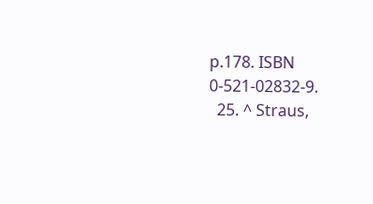p.178. ISBN 0-521-02832-9.
  25. ^ Straus,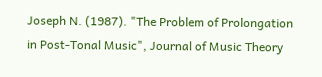Joseph N. (1987). "The Problem of Prolongation in Post-Tonal Music", Journal of Music Theory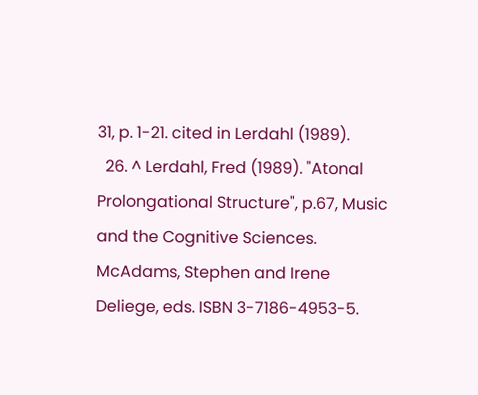31, p. 1-21. cited in Lerdahl (1989).
  26. ^ Lerdahl, Fred (1989). "Atonal Prolongational Structure", p.67, Music and the Cognitive Sciences. McAdams, Stephen and Irene Deliege, eds. ISBN 3-7186-4953-5.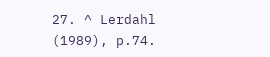27. ^ Lerdahl (1989), p.74.